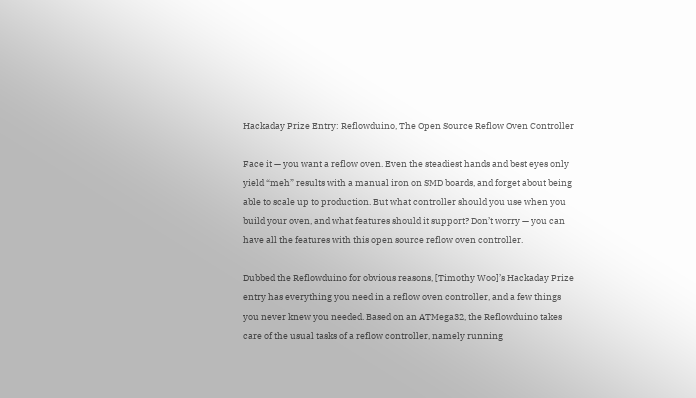Hackaday Prize Entry: Reflowduino, The Open Source Reflow Oven Controller

Face it — you want a reflow oven. Even the steadiest hands and best eyes only yield “meh” results with a manual iron on SMD boards, and forget about being able to scale up to production. But what controller should you use when you build your oven, and what features should it support? Don’t worry — you can have all the features with this open source reflow oven controller.

Dubbed the Reflowduino for obvious reasons, [Timothy Woo]’s Hackaday Prize entry has everything you need in a reflow oven controller, and a few things you never knew you needed. Based on an ATMega32, the Reflowduino takes care of the usual tasks of a reflow controller, namely running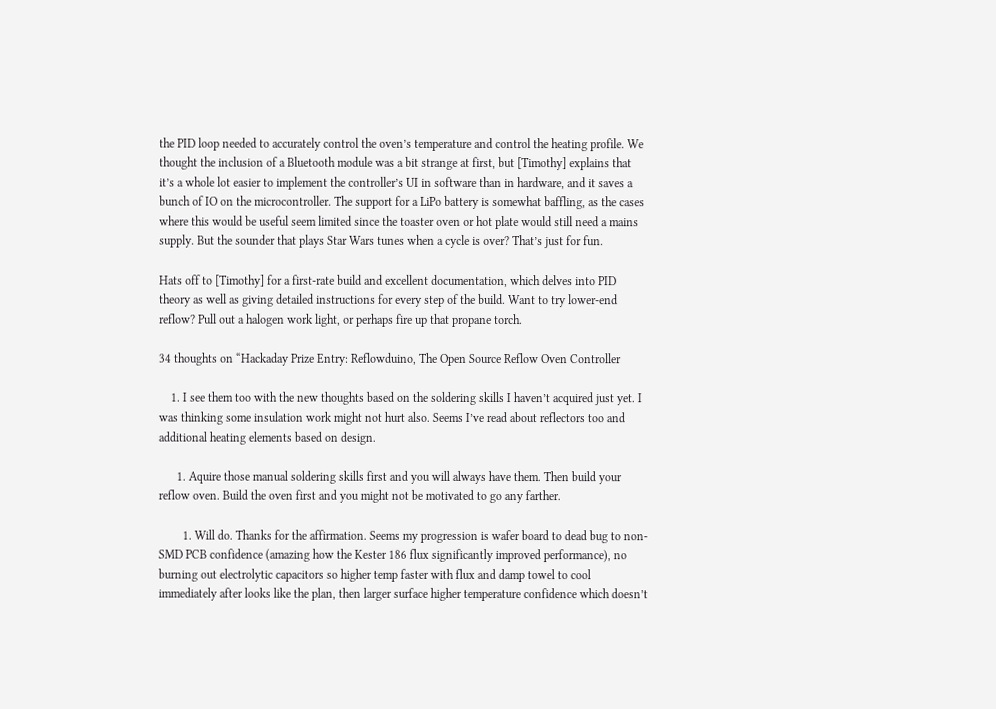the PID loop needed to accurately control the oven’s temperature and control the heating profile. We thought the inclusion of a Bluetooth module was a bit strange at first, but [Timothy] explains that it’s a whole lot easier to implement the controller’s UI in software than in hardware, and it saves a bunch of IO on the microcontroller. The support for a LiPo battery is somewhat baffling, as the cases where this would be useful seem limited since the toaster oven or hot plate would still need a mains supply. But the sounder that plays Star Wars tunes when a cycle is over? That’s just for fun.

Hats off to [Timothy] for a first-rate build and excellent documentation, which delves into PID theory as well as giving detailed instructions for every step of the build. Want to try lower-end reflow? Pull out a halogen work light, or perhaps fire up that propane torch.

34 thoughts on “Hackaday Prize Entry: Reflowduino, The Open Source Reflow Oven Controller

    1. I see them too with the new thoughts based on the soldering skills I haven’t acquired just yet. I was thinking some insulation work might not hurt also. Seems I’ve read about reflectors too and additional heating elements based on design.

      1. Aquire those manual soldering skills first and you will always have them. Then build your reflow oven. Build the oven first and you might not be motivated to go any farther.

        1. Will do. Thanks for the affirmation. Seems my progression is wafer board to dead bug to non-SMD PCB confidence (amazing how the Kester 186 flux significantly improved performance), no burning out electrolytic capacitors so higher temp faster with flux and damp towel to cool immediately after looks like the plan, then larger surface higher temperature confidence which doesn’t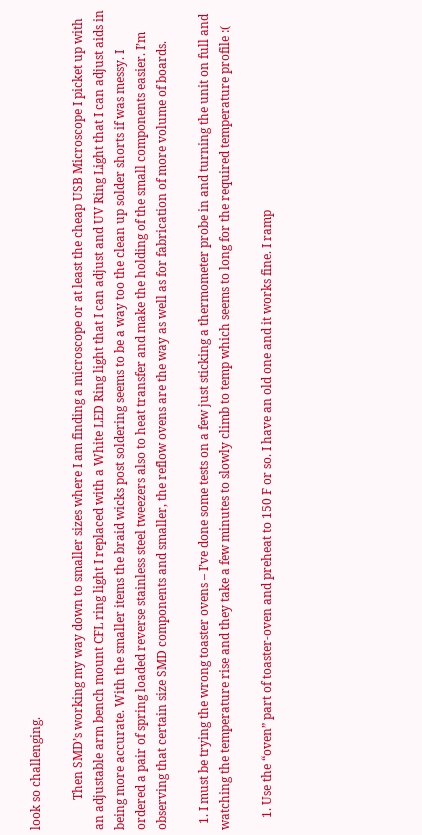look so challenging.

          Then SMD’s working my way down to smaller sizes where I am finding a microscope or at least the cheap USB Microscope I picket up with an adjustable arm bench mount CFL ring light I replaced with a White LED Ring light that I can adjust and UV Ring Light that I can adjust aids in being more accurate. With the smaller items the braid wicks post soldering seems to be a way too the clean up solder shorts if was messy. I ordered a pair of spring loaded reverse stainless steel tweezers also to heat transfer and make the holding of the small components easier. I’m observing that certain size SMD components and smaller, the reflow ovens are the way as well as for fabrication of more volume of boards.

  1. I must be trying the wrong toaster ovens – I’ve done some tests on a few just sticking a thermometer probe in and turning the unit on full and watching the temperature rise and they take a few minutes to slowly climb to temp which seems to long for the required temperature profile :(

    1. Use the “oven” part of toaster-oven and preheat to 150 F or so. I have an old one and it works fine. I ramp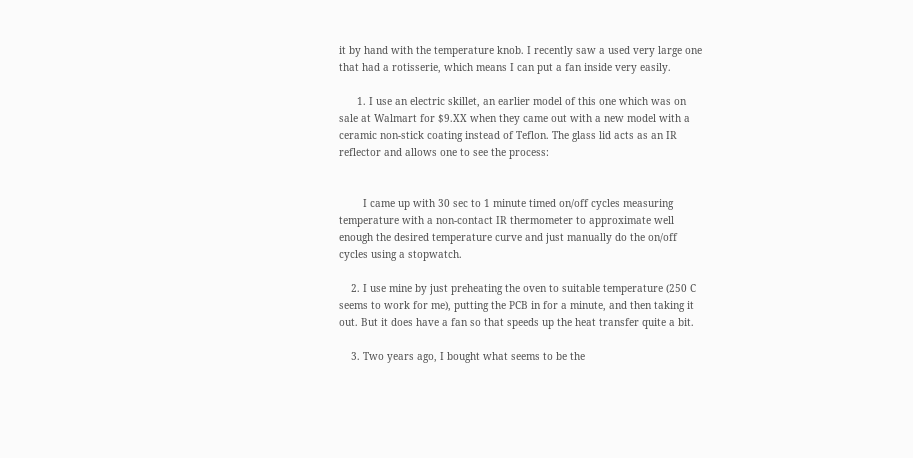it by hand with the temperature knob. I recently saw a used very large one that had a rotisserie, which means I can put a fan inside very easily.

      1. I use an electric skillet, an earlier model of this one which was on sale at Walmart for $9.XX when they came out with a new model with a ceramic non-stick coating instead of Teflon. The glass lid acts as an IR reflector and allows one to see the process:


        I came up with 30 sec to 1 minute timed on/off cycles measuring temperature with a non-contact IR thermometer to approximate well enough the desired temperature curve and just manually do the on/off cycles using a stopwatch.

    2. I use mine by just preheating the oven to suitable temperature (250 C seems to work for me), putting the PCB in for a minute, and then taking it out. But it does have a fan so that speeds up the heat transfer quite a bit.

    3. Two years ago, I bought what seems to be the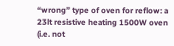“wrong” type of oven for reflow: a 23lt resistive heating 1500W oven (i.e. not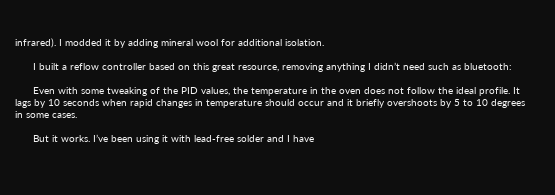infrared). I modded it by adding mineral wool for additional isolation.

      I built a reflow controller based on this great resource, removing anything I didn’t need such as bluetooth:

      Even with some tweaking of the PID values, the temperature in the oven does not follow the ideal profile. It lags by 10 seconds when rapid changes in temperature should occur and it briefly overshoots by 5 to 10 degrees in some cases.

      But it works. I’ve been using it with lead-free solder and I have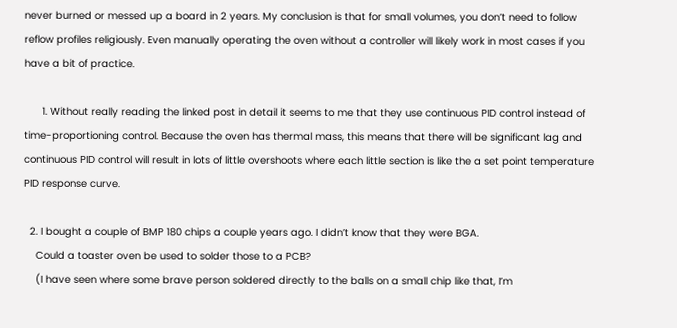never burned or messed up a board in 2 years. My conclusion is that for small volumes, you don’t need to follow reflow profiles religiously. Even manually operating the oven without a controller will likely work in most cases if you have a bit of practice.

      1. Without really reading the linked post in detail it seems to me that they use continuous PID control instead of time-proportioning control. Because the oven has thermal mass, this means that there will be significant lag and continuous PID control will result in lots of little overshoots where each little section is like the a set point temperature PID response curve.

  2. I bought a couple of BMP 180 chips a couple years ago. I didn’t know that they were BGA.
    Could a toaster oven be used to solder those to a PCB?
    (I have seen where some brave person soldered directly to the balls on a small chip like that, I’m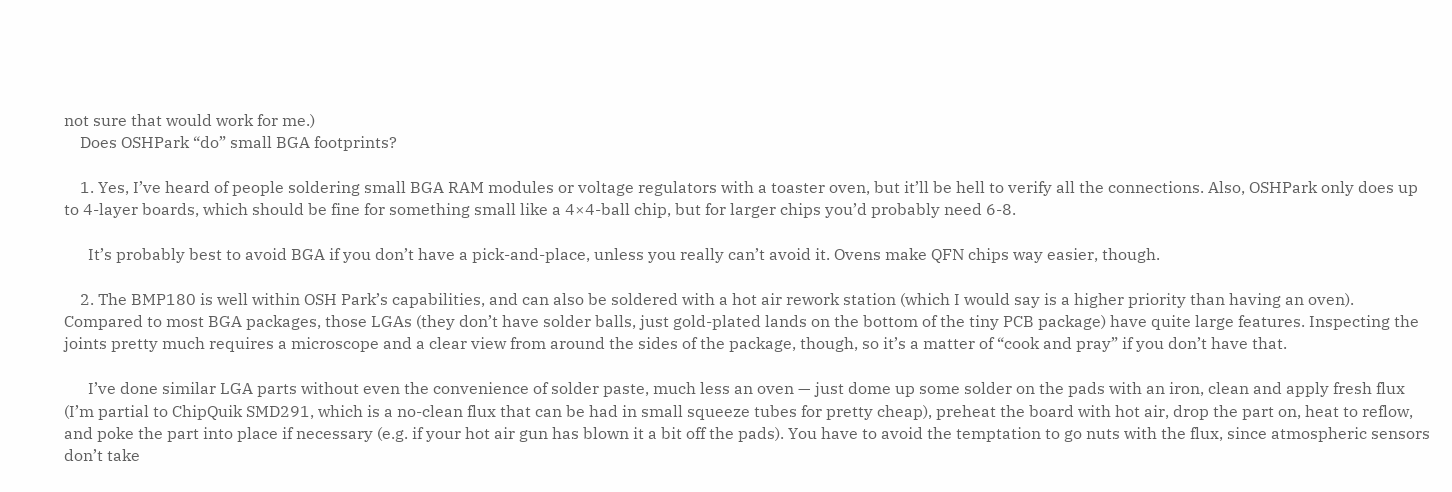not sure that would work for me.)
    Does OSHPark “do” small BGA footprints?

    1. Yes, I’ve heard of people soldering small BGA RAM modules or voltage regulators with a toaster oven, but it’ll be hell to verify all the connections. Also, OSHPark only does up to 4-layer boards, which should be fine for something small like a 4×4-ball chip, but for larger chips you’d probably need 6-8.

      It’s probably best to avoid BGA if you don’t have a pick-and-place, unless you really can’t avoid it. Ovens make QFN chips way easier, though.

    2. The BMP180 is well within OSH Park’s capabilities, and can also be soldered with a hot air rework station (which I would say is a higher priority than having an oven). Compared to most BGA packages, those LGAs (they don’t have solder balls, just gold-plated lands on the bottom of the tiny PCB package) have quite large features. Inspecting the joints pretty much requires a microscope and a clear view from around the sides of the package, though, so it’s a matter of “cook and pray” if you don’t have that.

      I’ve done similar LGA parts without even the convenience of solder paste, much less an oven — just dome up some solder on the pads with an iron, clean and apply fresh flux (I’m partial to ChipQuik SMD291, which is a no-clean flux that can be had in small squeeze tubes for pretty cheap), preheat the board with hot air, drop the part on, heat to reflow, and poke the part into place if necessary (e.g. if your hot air gun has blown it a bit off the pads). You have to avoid the temptation to go nuts with the flux, since atmospheric sensors don’t take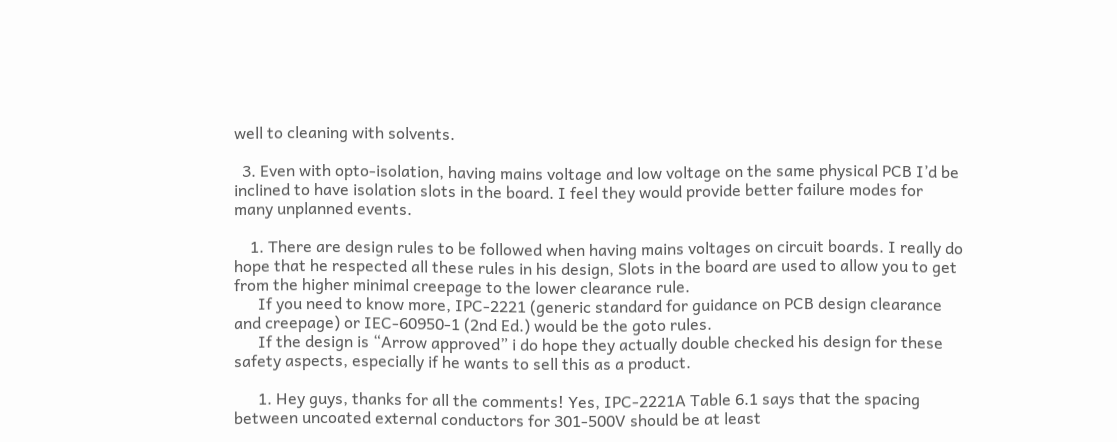well to cleaning with solvents.

  3. Even with opto-isolation, having mains voltage and low voltage on the same physical PCB I’d be inclined to have isolation slots in the board. I feel they would provide better failure modes for many unplanned events.

    1. There are design rules to be followed when having mains voltages on circuit boards. I really do hope that he respected all these rules in his design, Slots in the board are used to allow you to get from the higher minimal creepage to the lower clearance rule.
      If you need to know more, IPC-2221 (generic standard for guidance on PCB design clearance and creepage) or IEC-60950-1 (2nd Ed.) would be the goto rules.
      If the design is “Arrow approved” i do hope they actually double checked his design for these safety aspects, especially if he wants to sell this as a product.

      1. Hey guys, thanks for all the comments! Yes, IPC-2221A Table 6.1 says that the spacing between uncoated external conductors for 301-500V should be at least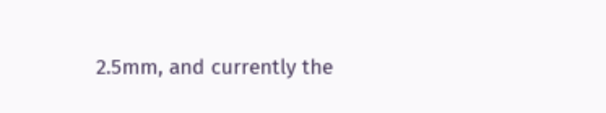2.5mm, and currently the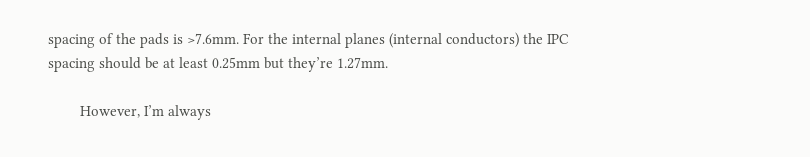spacing of the pads is >7.6mm. For the internal planes (internal conductors) the IPC spacing should be at least 0.25mm but they’re 1.27mm.

        However, I’m always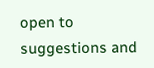open to suggestions and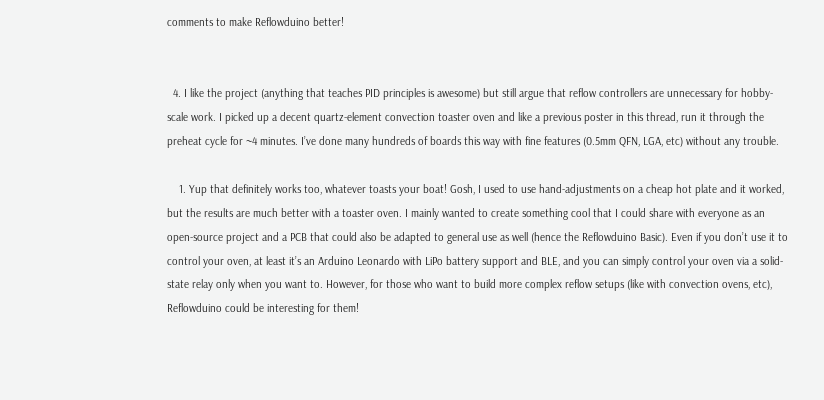comments to make Reflowduino better!


  4. I like the project (anything that teaches PID principles is awesome) but still argue that reflow controllers are unnecessary for hobby-scale work. I picked up a decent quartz-element convection toaster oven and like a previous poster in this thread, run it through the preheat cycle for ~4 minutes. I’ve done many hundreds of boards this way with fine features (0.5mm QFN, LGA, etc) without any trouble.

    1. Yup that definitely works too, whatever toasts your boat! Gosh, I used to use hand-adjustments on a cheap hot plate and it worked, but the results are much better with a toaster oven. I mainly wanted to create something cool that I could share with everyone as an open-source project and a PCB that could also be adapted to general use as well (hence the Reflowduino Basic). Even if you don’t use it to control your oven, at least it’s an Arduino Leonardo with LiPo battery support and BLE, and you can simply control your oven via a solid-state relay only when you want to. However, for those who want to build more complex reflow setups (like with convection ovens, etc), Reflowduino could be interesting for them!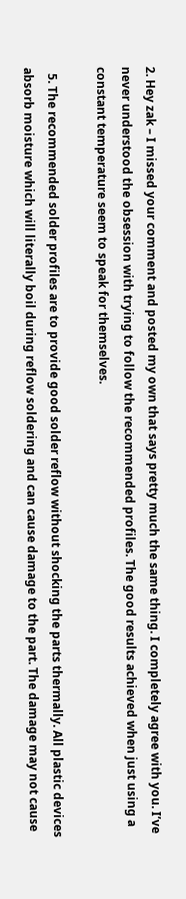2. Hey zak – I missed your comment and posted my own that says pretty much the same thing. I completely agree with you. I’ve never understood the obsession with trying to follow the recommended profiles. The good results achieved when just using a constant temperature seem to speak for themselves.

  5. The recommended solder profiles are to provide good solder reflow without shocking the parts thermally. All plastic devices absorb moisture which will literally boil during reflow soldering and can cause damage to the part. The damage may not cause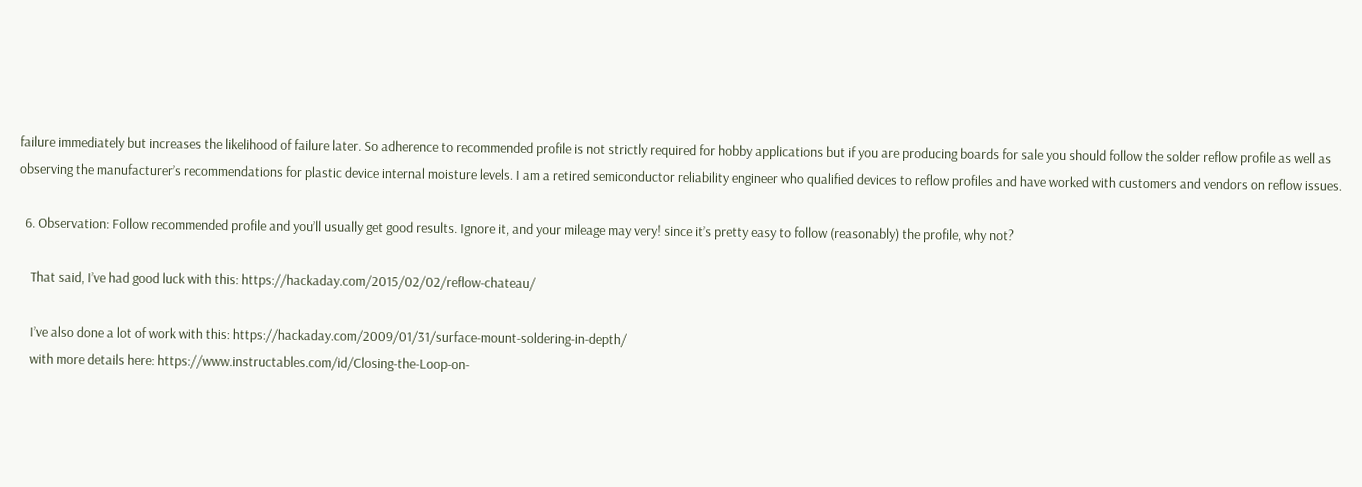failure immediately but increases the likelihood of failure later. So adherence to recommended profile is not strictly required for hobby applications but if you are producing boards for sale you should follow the solder reflow profile as well as observing the manufacturer’s recommendations for plastic device internal moisture levels. I am a retired semiconductor reliability engineer who qualified devices to reflow profiles and have worked with customers and vendors on reflow issues.

  6. Observation: Follow recommended profile and you’ll usually get good results. Ignore it, and your mileage may very! since it’s pretty easy to follow (reasonably) the profile, why not?

    That said, I’ve had good luck with this: https://hackaday.com/2015/02/02/reflow-chateau/

    I’ve also done a lot of work with this: https://hackaday.com/2009/01/31/surface-mount-soldering-in-depth/
    with more details here: https://www.instructables.com/id/Closing-the-Loop-on-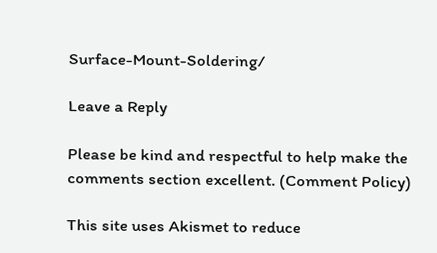Surface-Mount-Soldering/

Leave a Reply

Please be kind and respectful to help make the comments section excellent. (Comment Policy)

This site uses Akismet to reduce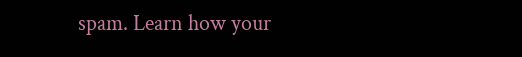spam. Learn how your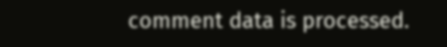comment data is processed.